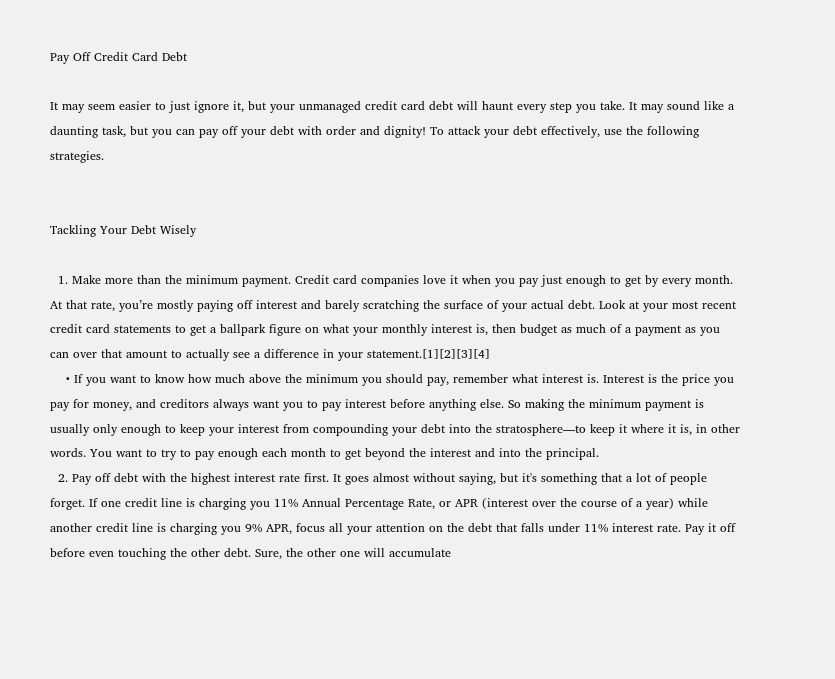Pay Off Credit Card Debt

It may seem easier to just ignore it, but your unmanaged credit card debt will haunt every step you take. It may sound like a daunting task, but you can pay off your debt with order and dignity! To attack your debt effectively, use the following strategies.


Tackling Your Debt Wisely

  1. Make more than the minimum payment. Credit card companies love it when you pay just enough to get by every month. At that rate, you’re mostly paying off interest and barely scratching the surface of your actual debt. Look at your most recent credit card statements to get a ballpark figure on what your monthly interest is, then budget as much of a payment as you can over that amount to actually see a difference in your statement.[1][2][3][4]
    • If you want to know how much above the minimum you should pay, remember what interest is. Interest is the price you pay for money, and creditors always want you to pay interest before anything else. So making the minimum payment is usually only enough to keep your interest from compounding your debt into the stratosphere—to keep it where it is, in other words. You want to try to pay enough each month to get beyond the interest and into the principal.
  2. Pay off debt with the highest interest rate first. It goes almost without saying, but it's something that a lot of people forget. If one credit line is charging you 11% Annual Percentage Rate, or APR (interest over the course of a year) while another credit line is charging you 9% APR, focus all your attention on the debt that falls under 11% interest rate. Pay it off before even touching the other debt. Sure, the other one will accumulate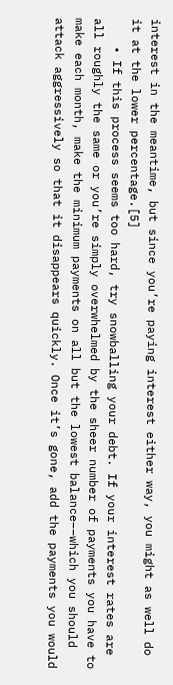interest in the meantime, but since you’re paying interest either way, you might as well do it at the lower percentage.[5]
    • If this process seems too hard, try snowballing your debt. If your interest rates are all roughly the same or you’re simply overwhelmed by the sheer number of payments you have to make each month, make the minimum payments on all but the lowest balance––which you should attack aggressively so that it disappears quickly. Once it’s gone, add the payments you would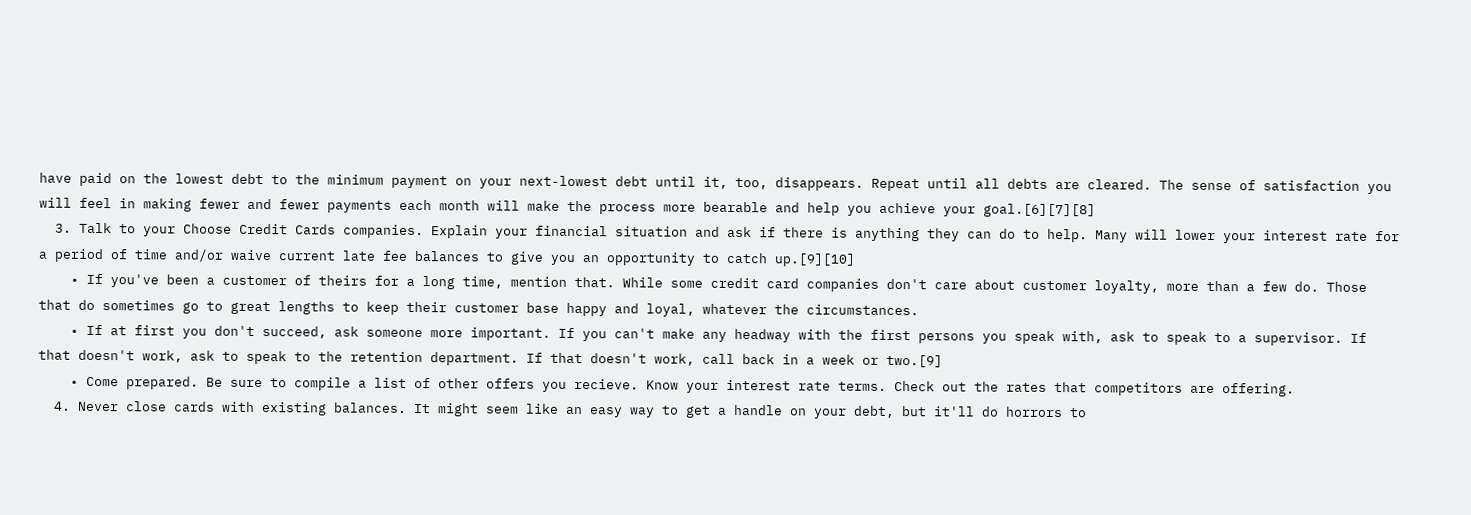have paid on the lowest debt to the minimum payment on your next-lowest debt until it, too, disappears. Repeat until all debts are cleared. The sense of satisfaction you will feel in making fewer and fewer payments each month will make the process more bearable and help you achieve your goal.[6][7][8]
  3. Talk to your Choose Credit Cards companies. Explain your financial situation and ask if there is anything they can do to help. Many will lower your interest rate for a period of time and/or waive current late fee balances to give you an opportunity to catch up.[9][10]
    • If you've been a customer of theirs for a long time, mention that. While some credit card companies don't care about customer loyalty, more than a few do. Those that do sometimes go to great lengths to keep their customer base happy and loyal, whatever the circumstances.
    • If at first you don't succeed, ask someone more important. If you can't make any headway with the first persons you speak with, ask to speak to a supervisor. If that doesn't work, ask to speak to the retention department. If that doesn't work, call back in a week or two.[9]
    • Come prepared. Be sure to compile a list of other offers you recieve. Know your interest rate terms. Check out the rates that competitors are offering.
  4. Never close cards with existing balances. It might seem like an easy way to get a handle on your debt, but it'll do horrors to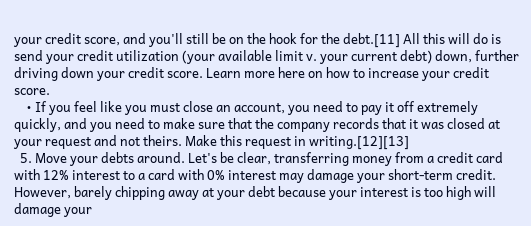your credit score, and you'll still be on the hook for the debt.[11] All this will do is send your credit utilization (your available limit v. your current debt) down, further driving down your credit score. Learn more here on how to increase your credit score.
    • If you feel like you must close an account, you need to pay it off extremely quickly, and you need to make sure that the company records that it was closed at your request and not theirs. Make this request in writing.[12][13]
  5. Move your debts around. Let's be clear, transferring money from a credit card with 12% interest to a card with 0% interest may damage your short-term credit. However, barely chipping away at your debt because your interest is too high will damage your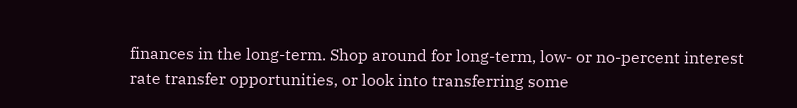finances in the long-term. Shop around for long-term, low- or no-percent interest rate transfer opportunities, or look into transferring some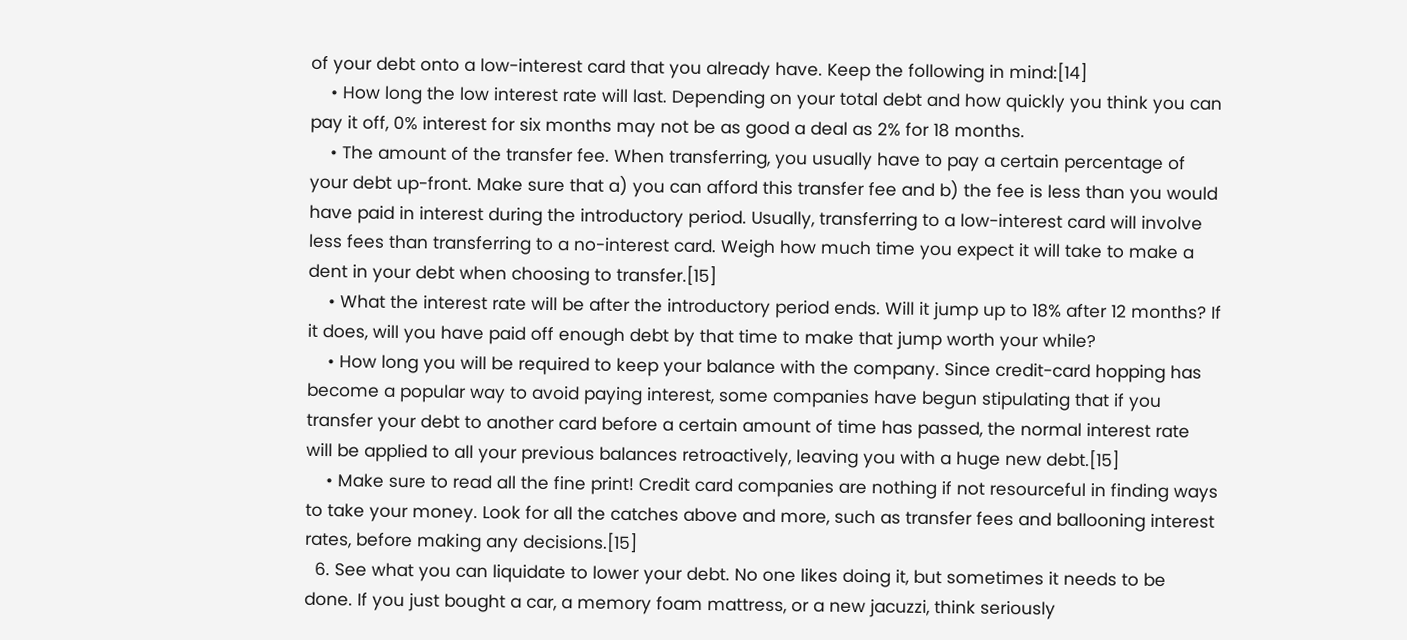of your debt onto a low-interest card that you already have. Keep the following in mind:[14]
    • How long the low interest rate will last. Depending on your total debt and how quickly you think you can pay it off, 0% interest for six months may not be as good a deal as 2% for 18 months.
    • The amount of the transfer fee. When transferring, you usually have to pay a certain percentage of your debt up-front. Make sure that a) you can afford this transfer fee and b) the fee is less than you would have paid in interest during the introductory period. Usually, transferring to a low-interest card will involve less fees than transferring to a no-interest card. Weigh how much time you expect it will take to make a dent in your debt when choosing to transfer.[15]
    • What the interest rate will be after the introductory period ends. Will it jump up to 18% after 12 months? If it does, will you have paid off enough debt by that time to make that jump worth your while?
    • How long you will be required to keep your balance with the company. Since credit-card hopping has become a popular way to avoid paying interest, some companies have begun stipulating that if you transfer your debt to another card before a certain amount of time has passed, the normal interest rate will be applied to all your previous balances retroactively, leaving you with a huge new debt.[15]
    • Make sure to read all the fine print! Credit card companies are nothing if not resourceful in finding ways to take your money. Look for all the catches above and more, such as transfer fees and ballooning interest rates, before making any decisions.[15]
  6. See what you can liquidate to lower your debt. No one likes doing it, but sometimes it needs to be done. If you just bought a car, a memory foam mattress, or a new jacuzzi, think seriously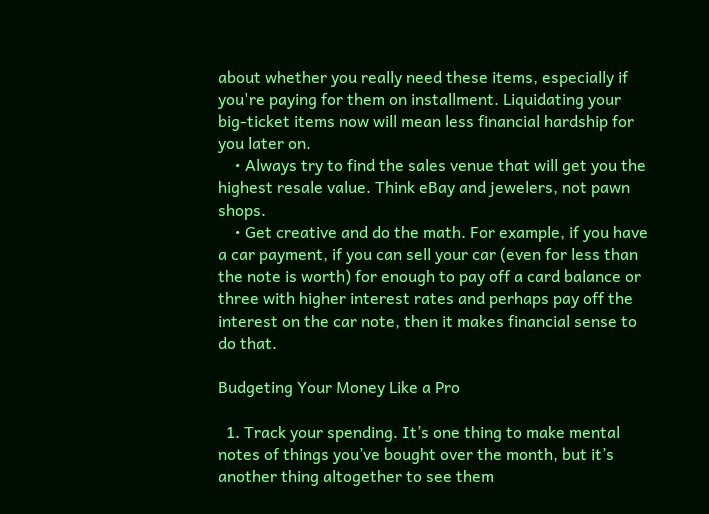about whether you really need these items, especially if you're paying for them on installment. Liquidating your big-ticket items now will mean less financial hardship for you later on.
    • Always try to find the sales venue that will get you the highest resale value. Think eBay and jewelers, not pawn shops.
    • Get creative and do the math. For example, if you have a car payment, if you can sell your car (even for less than the note is worth) for enough to pay off a card balance or three with higher interest rates and perhaps pay off the interest on the car note, then it makes financial sense to do that.

Budgeting Your Money Like a Pro

  1. Track your spending. It’s one thing to make mental notes of things you’ve bought over the month, but it’s another thing altogether to see them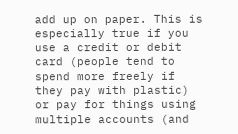add up on paper. This is especially true if you use a credit or debit card (people tend to spend more freely if they pay with plastic) or pay for things using multiple accounts (and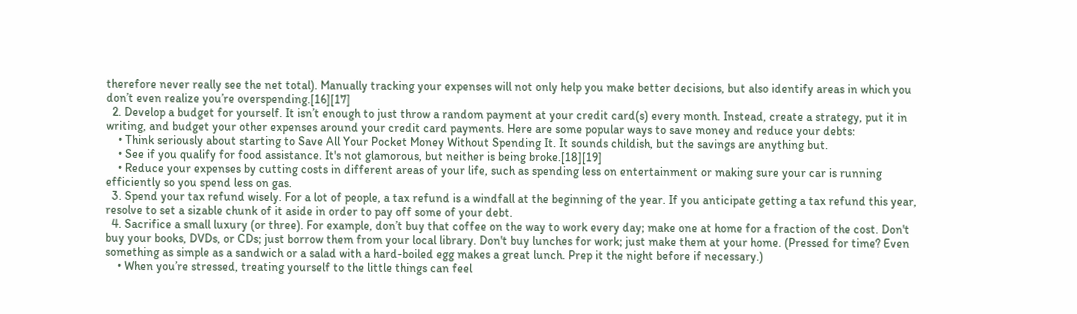therefore never really see the net total). Manually tracking your expenses will not only help you make better decisions, but also identify areas in which you don’t even realize you’re overspending.[16][17]
  2. Develop a budget for yourself. It isn’t enough to just throw a random payment at your credit card(s) every month. Instead, create a strategy, put it in writing, and budget your other expenses around your credit card payments. Here are some popular ways to save money and reduce your debts:
    • Think seriously about starting to Save All Your Pocket Money Without Spending It. It sounds childish, but the savings are anything but.
    • See if you qualify for food assistance. It's not glamorous, but neither is being broke.[18][19]
    • Reduce your expenses by cutting costs in different areas of your life, such as spending less on entertainment or making sure your car is running efficiently so you spend less on gas.
  3. Spend your tax refund wisely. For a lot of people, a tax refund is a windfall at the beginning of the year. If you anticipate getting a tax refund this year, resolve to set a sizable chunk of it aside in order to pay off some of your debt.
  4. Sacrifice a small luxury (or three). For example, don’t buy that coffee on the way to work every day; make one at home for a fraction of the cost. Don't buy your books, DVDs, or CDs; just borrow them from your local library. Don't buy lunches for work; just make them at your home. (Pressed for time? Even something as simple as a sandwich or a salad with a hard-boiled egg makes a great lunch. Prep it the night before if necessary.)
    • When you’re stressed, treating yourself to the little things can feel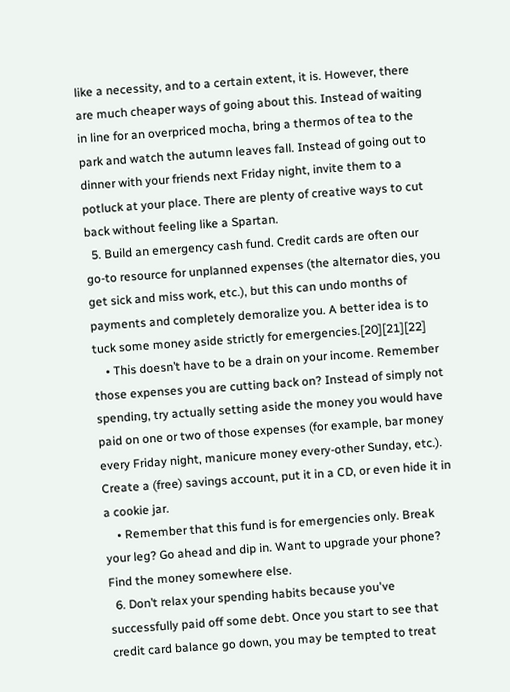like a necessity, and to a certain extent, it is. However, there are much cheaper ways of going about this. Instead of waiting in line for an overpriced mocha, bring a thermos of tea to the park and watch the autumn leaves fall. Instead of going out to dinner with your friends next Friday night, invite them to a potluck at your place. There are plenty of creative ways to cut back without feeling like a Spartan.
  5. Build an emergency cash fund. Credit cards are often our go-to resource for unplanned expenses (the alternator dies, you get sick and miss work, etc.), but this can undo months of payments and completely demoralize you. A better idea is to tuck some money aside strictly for emergencies.[20][21][22]
    • This doesn’t have to be a drain on your income. Remember those expenses you are cutting back on? Instead of simply not spending, try actually setting aside the money you would have paid on one or two of those expenses (for example, bar money every Friday night, manicure money every-other Sunday, etc.). Create a (free) savings account, put it in a CD, or even hide it in a cookie jar.
    • Remember that this fund is for emergencies only. Break your leg? Go ahead and dip in. Want to upgrade your phone? Find the money somewhere else.
  6. Don’t relax your spending habits because you've successfully paid off some debt. Once you start to see that credit card balance go down, you may be tempted to treat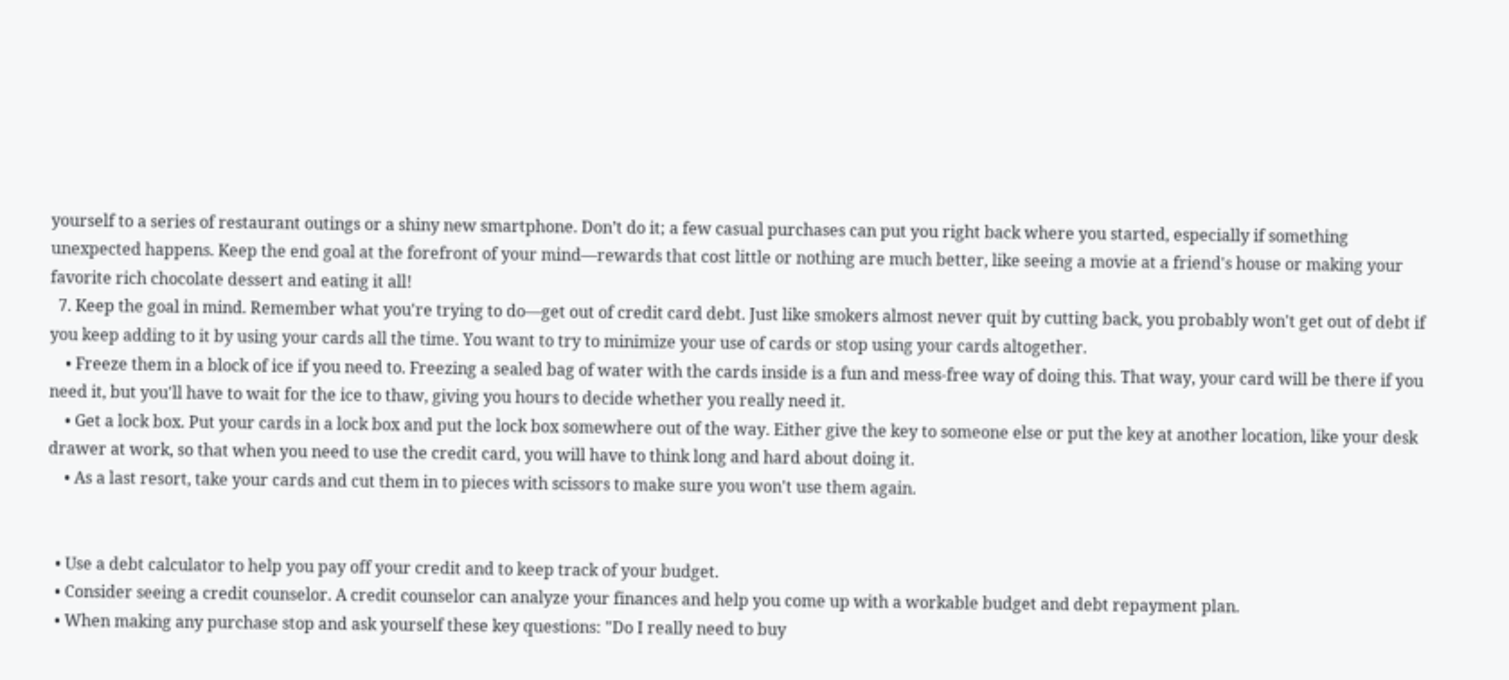yourself to a series of restaurant outings or a shiny new smartphone. Don’t do it; a few casual purchases can put you right back where you started, especially if something unexpected happens. Keep the end goal at the forefront of your mind––rewards that cost little or nothing are much better, like seeing a movie at a friend's house or making your favorite rich chocolate dessert and eating it all!
  7. Keep the goal in mind. Remember what you're trying to do—get out of credit card debt. Just like smokers almost never quit by cutting back, you probably won't get out of debt if you keep adding to it by using your cards all the time. You want to try to minimize your use of cards or stop using your cards altogether.
    • Freeze them in a block of ice if you need to. Freezing a sealed bag of water with the cards inside is a fun and mess-free way of doing this. That way, your card will be there if you need it, but you'll have to wait for the ice to thaw, giving you hours to decide whether you really need it.
    • Get a lock box. Put your cards in a lock box and put the lock box somewhere out of the way. Either give the key to someone else or put the key at another location, like your desk drawer at work, so that when you need to use the credit card, you will have to think long and hard about doing it.
    • As a last resort, take your cards and cut them in to pieces with scissors to make sure you won't use them again.


  • Use a debt calculator to help you pay off your credit and to keep track of your budget.
  • Consider seeing a credit counselor. A credit counselor can analyze your finances and help you come up with a workable budget and debt repayment plan.
  • When making any purchase stop and ask yourself these key questions: "Do I really need to buy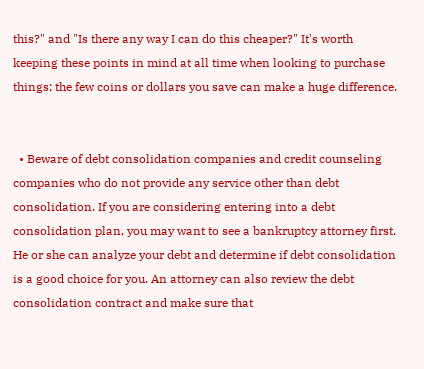this?" and "Is there any way I can do this cheaper?" It's worth keeping these points in mind at all time when looking to purchase things; the few coins or dollars you save can make a huge difference.


  • Beware of debt consolidation companies and credit counseling companies who do not provide any service other than debt consolidation. If you are considering entering into a debt consolidation plan, you may want to see a bankruptcy attorney first. He or she can analyze your debt and determine if debt consolidation is a good choice for you. An attorney can also review the debt consolidation contract and make sure that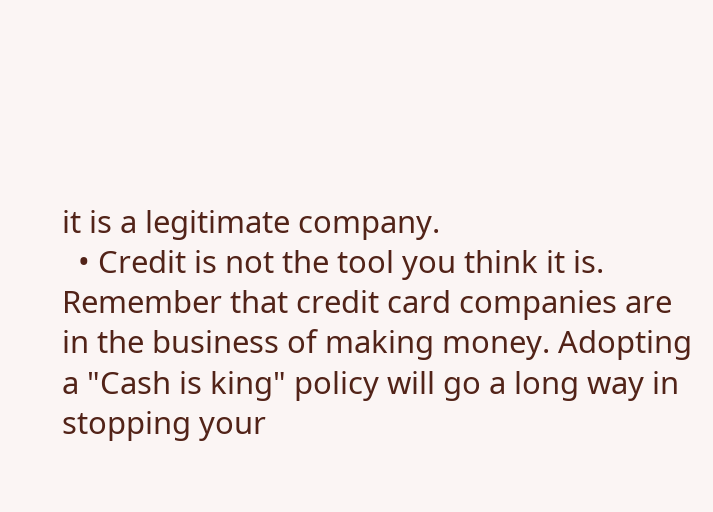it is a legitimate company.
  • Credit is not the tool you think it is. Remember that credit card companies are in the business of making money. Adopting a "Cash is king" policy will go a long way in stopping your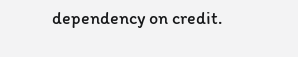dependency on credit.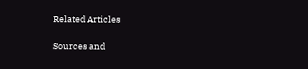Related Articles

Sources and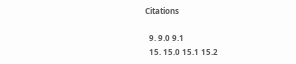Citations

  9. 9.0 9.1
  15. 15.0 15.1 15.2